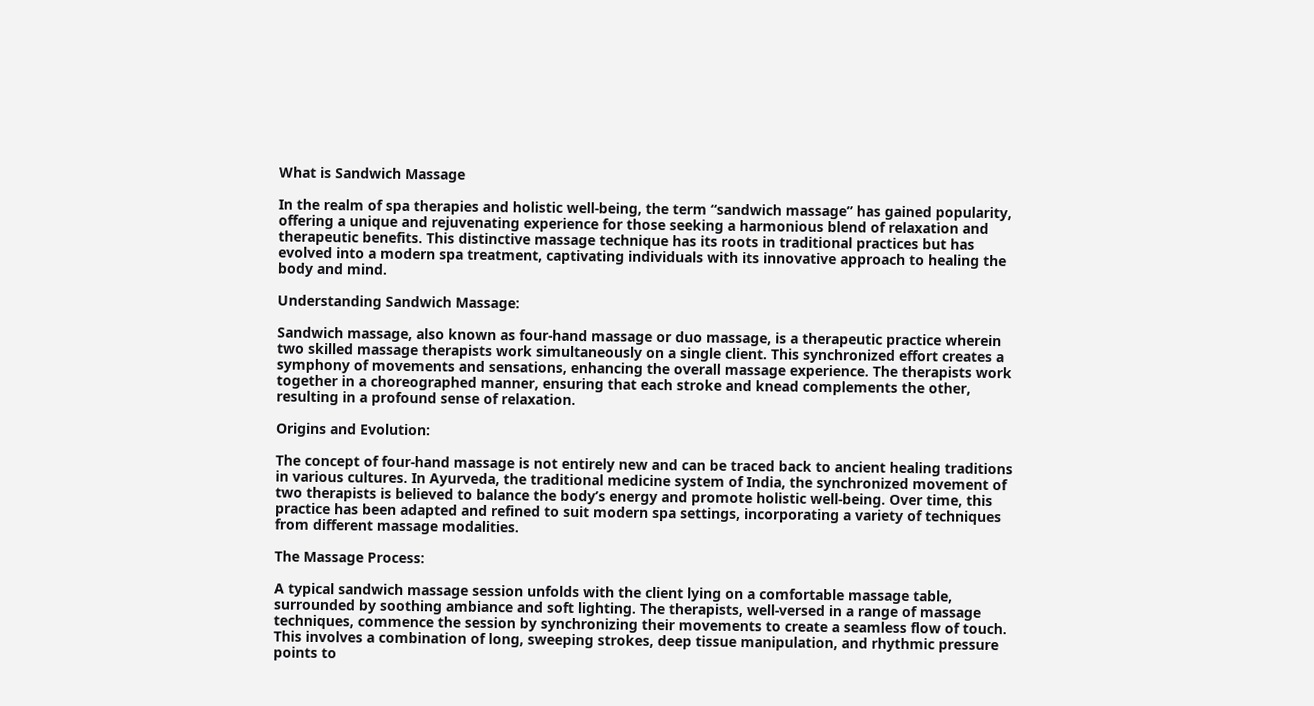What is Sandwich Massage

In the realm of spa therapies and holistic well-being, the term “sandwich massage” has gained popularity, offering a unique and rejuvenating experience for those seeking a harmonious blend of relaxation and therapeutic benefits. This distinctive massage technique has its roots in traditional practices but has evolved into a modern spa treatment, captivating individuals with its innovative approach to healing the body and mind.

Understanding Sandwich Massage:

Sandwich massage, also known as four-hand massage or duo massage, is a therapeutic practice wherein two skilled massage therapists work simultaneously on a single client. This synchronized effort creates a symphony of movements and sensations, enhancing the overall massage experience. The therapists work together in a choreographed manner, ensuring that each stroke and knead complements the other, resulting in a profound sense of relaxation.

Origins and Evolution:

The concept of four-hand massage is not entirely new and can be traced back to ancient healing traditions in various cultures. In Ayurveda, the traditional medicine system of India, the synchronized movement of two therapists is believed to balance the body’s energy and promote holistic well-being. Over time, this practice has been adapted and refined to suit modern spa settings, incorporating a variety of techniques from different massage modalities.

The Massage Process:

A typical sandwich massage session unfolds with the client lying on a comfortable massage table, surrounded by soothing ambiance and soft lighting. The therapists, well-versed in a range of massage techniques, commence the session by synchronizing their movements to create a seamless flow of touch. This involves a combination of long, sweeping strokes, deep tissue manipulation, and rhythmic pressure points to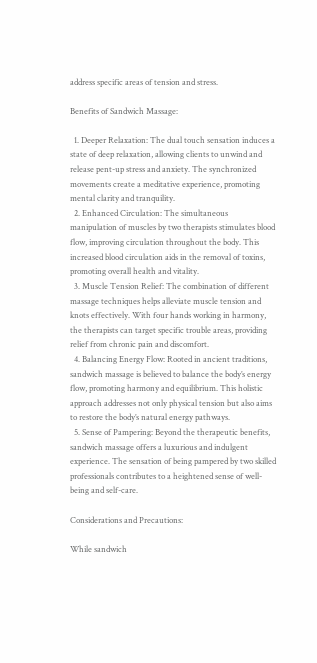address specific areas of tension and stress.

Benefits of Sandwich Massage:

  1. Deeper Relaxation: The dual touch sensation induces a state of deep relaxation, allowing clients to unwind and release pent-up stress and anxiety. The synchronized movements create a meditative experience, promoting mental clarity and tranquility.
  2. Enhanced Circulation: The simultaneous manipulation of muscles by two therapists stimulates blood flow, improving circulation throughout the body. This increased blood circulation aids in the removal of toxins, promoting overall health and vitality.
  3. Muscle Tension Relief: The combination of different massage techniques helps alleviate muscle tension and knots effectively. With four hands working in harmony, the therapists can target specific trouble areas, providing relief from chronic pain and discomfort.
  4. Balancing Energy Flow: Rooted in ancient traditions, sandwich massage is believed to balance the body’s energy flow, promoting harmony and equilibrium. This holistic approach addresses not only physical tension but also aims to restore the body’s natural energy pathways.
  5. Sense of Pampering: Beyond the therapeutic benefits, sandwich massage offers a luxurious and indulgent experience. The sensation of being pampered by two skilled professionals contributes to a heightened sense of well-being and self-care.

Considerations and Precautions:

While sandwich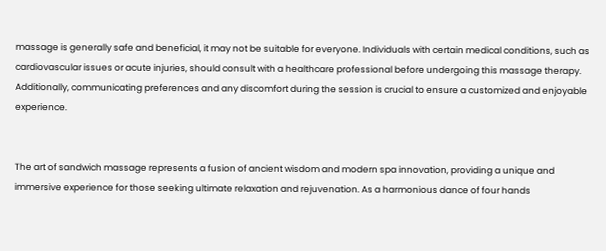massage is generally safe and beneficial, it may not be suitable for everyone. Individuals with certain medical conditions, such as cardiovascular issues or acute injuries, should consult with a healthcare professional before undergoing this massage therapy. Additionally, communicating preferences and any discomfort during the session is crucial to ensure a customized and enjoyable experience.


The art of sandwich massage represents a fusion of ancient wisdom and modern spa innovation, providing a unique and immersive experience for those seeking ultimate relaxation and rejuvenation. As a harmonious dance of four hands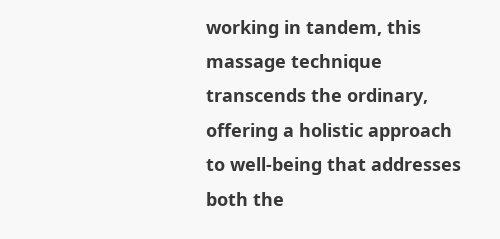working in tandem, this massage technique transcends the ordinary, offering a holistic approach to well-being that addresses both the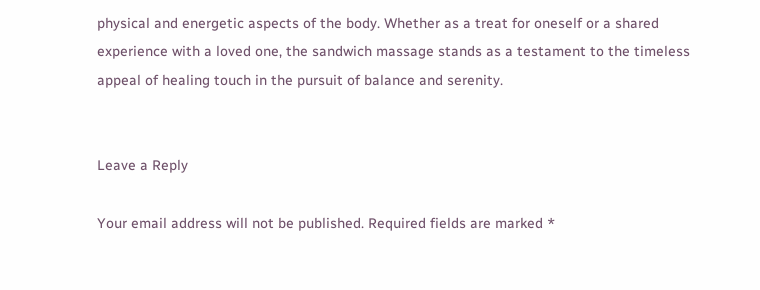physical and energetic aspects of the body. Whether as a treat for oneself or a shared experience with a loved one, the sandwich massage stands as a testament to the timeless appeal of healing touch in the pursuit of balance and serenity.


Leave a Reply

Your email address will not be published. Required fields are marked *